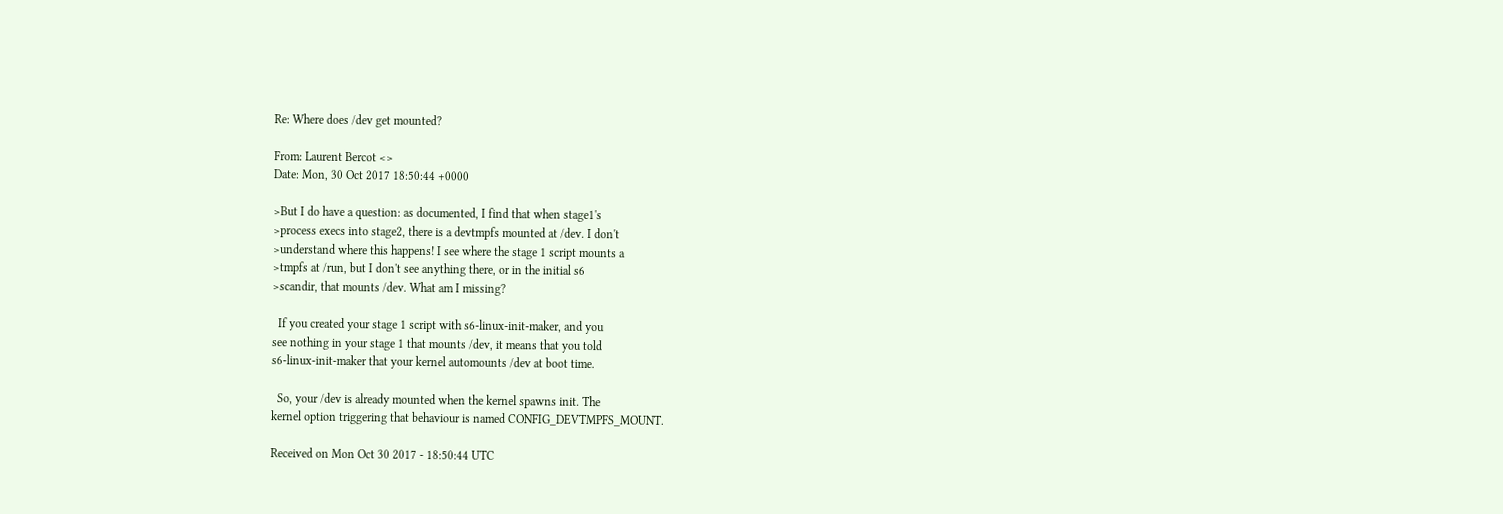Re: Where does /dev get mounted?

From: Laurent Bercot <>
Date: Mon, 30 Oct 2017 18:50:44 +0000

>But I do have a question: as documented, I find that when stage1's
>process execs into stage2, there is a devtmpfs mounted at /dev. I don't
>understand where this happens! I see where the stage 1 script mounts a
>tmpfs at /run, but I don't see anything there, or in the initial s6
>scandir, that mounts /dev. What am I missing?

  If you created your stage 1 script with s6-linux-init-maker, and you
see nothing in your stage 1 that mounts /dev, it means that you told
s6-linux-init-maker that your kernel automounts /dev at boot time.

  So, your /dev is already mounted when the kernel spawns init. The
kernel option triggering that behaviour is named CONFIG_DEVTMPFS_MOUNT.

Received on Mon Oct 30 2017 - 18:50:44 UTC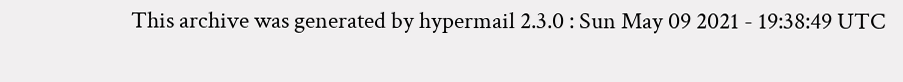This archive was generated by hypermail 2.3.0 : Sun May 09 2021 - 19:38:49 UTC